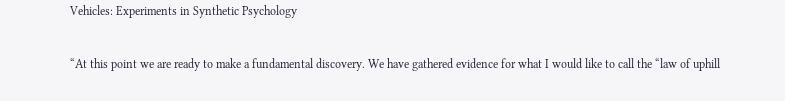Vehicles: Experiments in Synthetic Psychology

“At this point we are ready to make a fundamental discovery. We have gathered evidence for what I would like to call the “law of uphill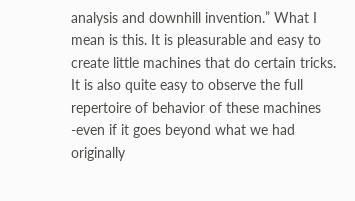analysis and downhill invention.” What I mean is this. It is pleasurable and easy to create little machines that do certain tricks. It is also quite easy to observe the full repertoire of behavior of these machines -even if it goes beyond what we had originally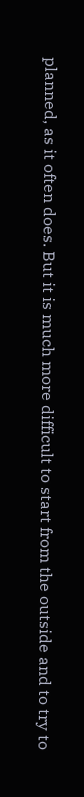planned, as it often does. But it is much more difficult to start from the outside and to try to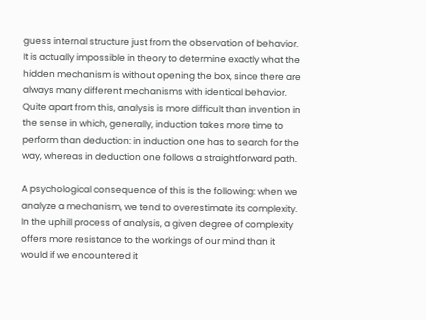guess internal structure just from the observation of behavior. It is actually impossible in theory to determine exactly what the hidden mechanism is without opening the box, since there are always many different mechanisms with identical behavior. Quite apart from this, analysis is more difficult than invention in the sense in which, generally, induction takes more time to perform than deduction: in induction one has to search for the way, whereas in deduction one follows a straightforward path.

A psychological consequence of this is the following: when we analyze a mechanism, we tend to overestimate its complexity. In the uphill process of analysis, a given degree of complexity offers more resistance to the workings of our mind than it would if we encountered it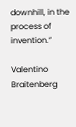downhill, in the process of invention.”

Valentino Braitenberg